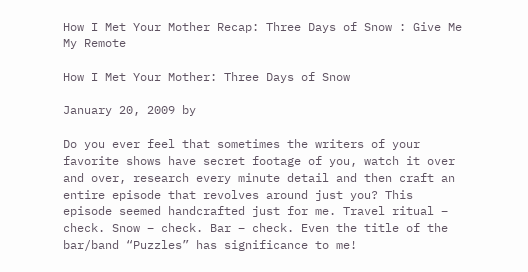How I Met Your Mother Recap: Three Days of Snow : Give Me My Remote

How I Met Your Mother: Three Days of Snow

January 20, 2009 by

Do you ever feel that sometimes the writers of your favorite shows have secret footage of you, watch it over and over, research every minute detail and then craft an entire episode that revolves around just you? This episode seemed handcrafted just for me. Travel ritual – check. Snow – check. Bar – check. Even the title of the bar/band “Puzzles” has significance to me!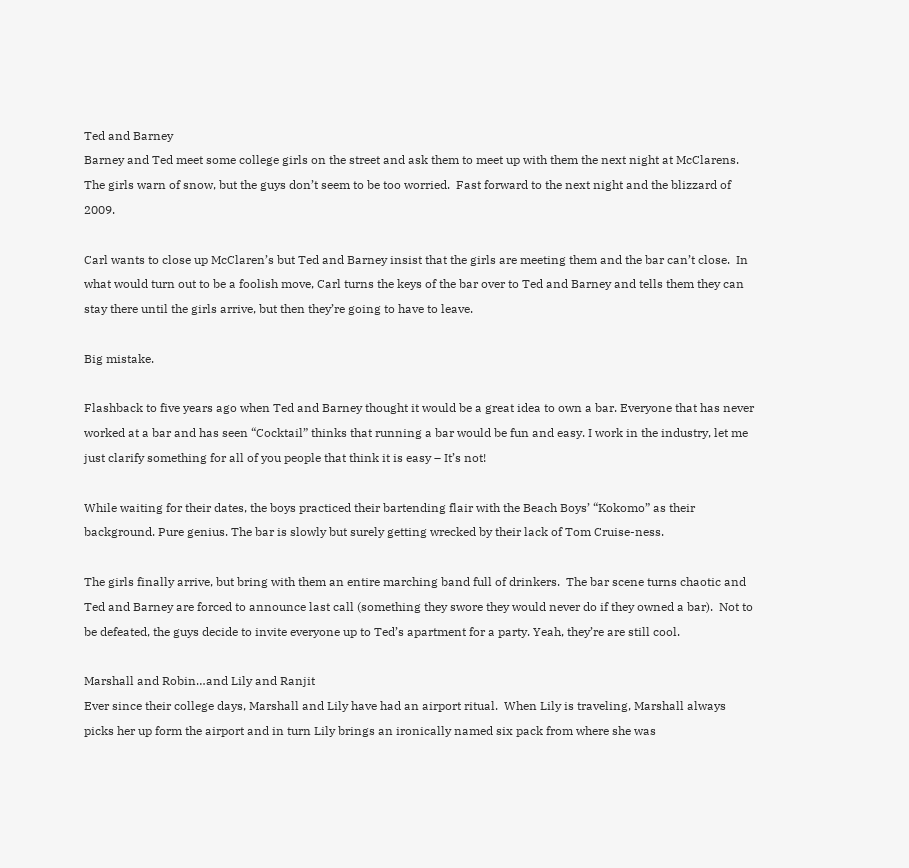Ted and Barney
Barney and Ted meet some college girls on the street and ask them to meet up with them the next night at McClarens. The girls warn of snow, but the guys don’t seem to be too worried.  Fast forward to the next night and the blizzard of 2009.

Carl wants to close up McClaren’s but Ted and Barney insist that the girls are meeting them and the bar can’t close.  In what would turn out to be a foolish move, Carl turns the keys of the bar over to Ted and Barney and tells them they can stay there until the girls arrive, but then they’re going to have to leave.

Big mistake.

Flashback to five years ago when Ted and Barney thought it would be a great idea to own a bar. Everyone that has never worked at a bar and has seen “Cocktail” thinks that running a bar would be fun and easy. I work in the industry, let me just clarify something for all of you people that think it is easy – It’s not!

While waiting for their dates, the boys practiced their bartending flair with the Beach Boys’ “Kokomo” as their background. Pure genius. The bar is slowly but surely getting wrecked by their lack of Tom Cruise-ness.

The girls finally arrive, but bring with them an entire marching band full of drinkers.  The bar scene turns chaotic and Ted and Barney are forced to announce last call (something they swore they would never do if they owned a bar).  Not to be defeated, the guys decide to invite everyone up to Ted’s apartment for a party. Yeah, they’re are still cool.

Marshall and Robin…and Lily and Ranjit
Ever since their college days, Marshall and Lily have had an airport ritual.  When Lily is traveling, Marshall always picks her up form the airport and in turn Lily brings an ironically named six pack from where she was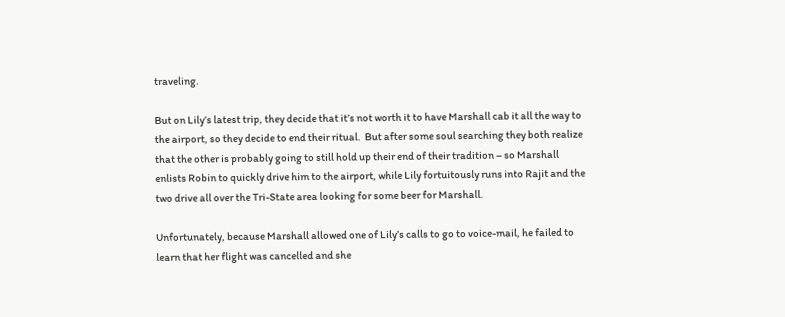traveling.

But on Lily’s latest trip, they decide that it’s not worth it to have Marshall cab it all the way to the airport, so they decide to end their ritual.  But after some soul searching they both realize that the other is probably going to still hold up their end of their tradition – so Marshall enlists Robin to quickly drive him to the airport, while Lily fortuitously runs into Rajit and the two drive all over the Tri-State area looking for some beer for Marshall.

Unfortunately, because Marshall allowed one of Lily’s calls to go to voice-mail, he failed to learn that her flight was cancelled and she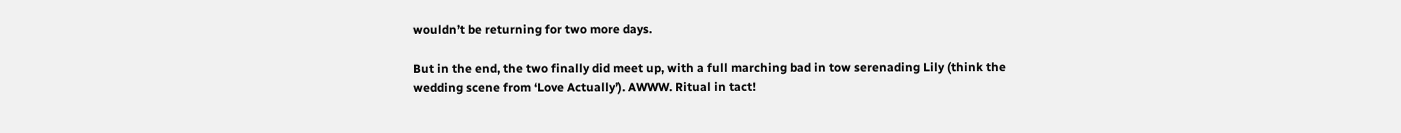wouldn’t be returning for two more days.

But in the end, the two finally did meet up, with a full marching bad in tow serenading Lily (think the wedding scene from ‘Love Actually’). AWWW. Ritual in tact!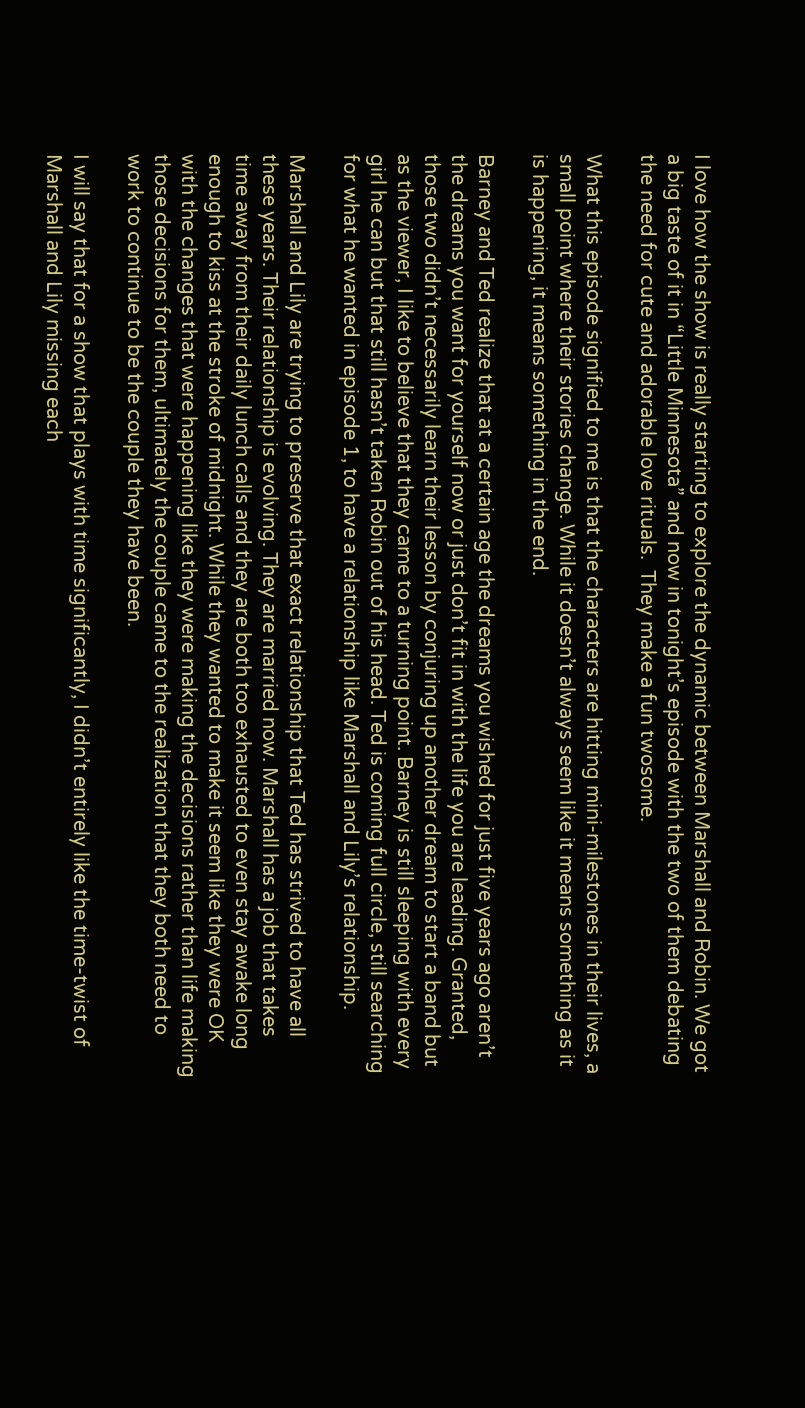I love how the show is really starting to explore the dynamic between Marshall and Robin. We got a big taste of it in “Little Minnesota” and now in tonight’s episode with the two of them debating the need for cute and adorable love rituals.  They make a fun twosome.

What this episode signified to me is that the characters are hitting mini-milestones in their lives, a small point where their stories change. While it doesn’t always seem like it means something as it is happening, it means something in the end.

Barney and Ted realize that at a certain age the dreams you wished for just five years ago aren’t the dreams you want for yourself now or just don’t fit in with the life you are leading. Granted, those two didn’t necessarily learn their lesson by conjuring up another dream to start a band but as the viewer, I like to believe that they came to a turning point. Barney is still sleeping with every girl he can but that still hasn’t taken Robin out of his head. Ted is coming full circle, still searching for what he wanted in episode 1, to have a relationship like Marshall and Lily’s relationship.

Marshall and Lily are trying to preserve that exact relationship that Ted has strived to have all these years. Their relationship is evolving. They are married now. Marshall has a job that takes time away from their daily lunch calls and they are both too exhausted to even stay awake long enough to kiss at the stroke of midnight. While they wanted to make it seem like they were OK with the changes that were happening like they were making the decisions rather than life making those decisions for them, ultimately the couple came to the realization that they both need to work to continue to be the couple they have been.

I will say that for a show that plays with time significantly, I didn’t entirely like the time-twist of Marshall and Lily missing each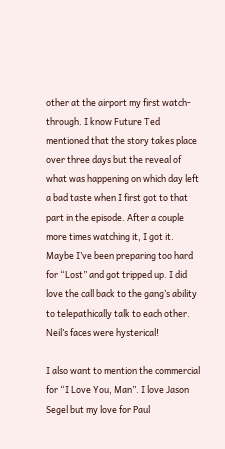other at the airport my first watch-through. I know Future Ted mentioned that the story takes place over three days but the reveal of what was happening on which day left a bad taste when I first got to that part in the episode. After a couple more times watching it, I got it. Maybe I’ve been preparing too hard for “Lost” and got tripped up. I did love the call back to the gang’s ability to telepathically talk to each other. Neil’s faces were hysterical!

I also want to mention the commercial for “I Love You, Man”. I love Jason Segel but my love for Paul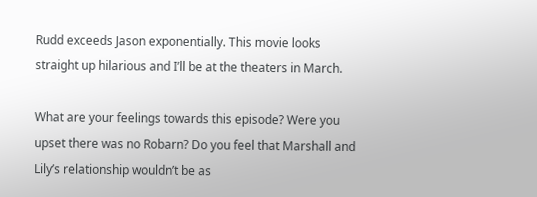Rudd exceeds Jason exponentially. This movie looks straight up hilarious and I’ll be at the theaters in March.

What are your feelings towards this episode? Were you upset there was no Robarn? Do you feel that Marshall and Lily’s relationship wouldn’t be as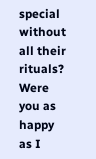special without all their rituals? Were you as happy as I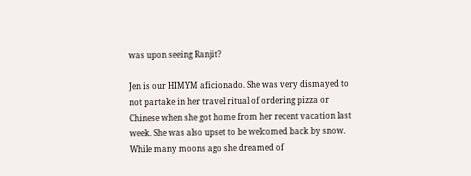was upon seeing Ranjit?

Jen is our HIMYM aficionado. She was very dismayed to not partake in her travel ritual of ordering pizza or Chinese when she got home from her recent vacation last week. She was also upset to be welcomed back by snow. While many moons ago she dreamed of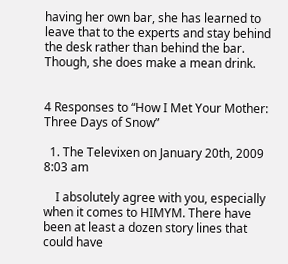having her own bar, she has learned to leave that to the experts and stay behind the desk rather than behind the bar. Though, she does make a mean drink.


4 Responses to “How I Met Your Mother: Three Days of Snow”

  1. The Televixen on January 20th, 2009 8:03 am

    I absolutely agree with you, especially when it comes to HIMYM. There have been at least a dozen story lines that could have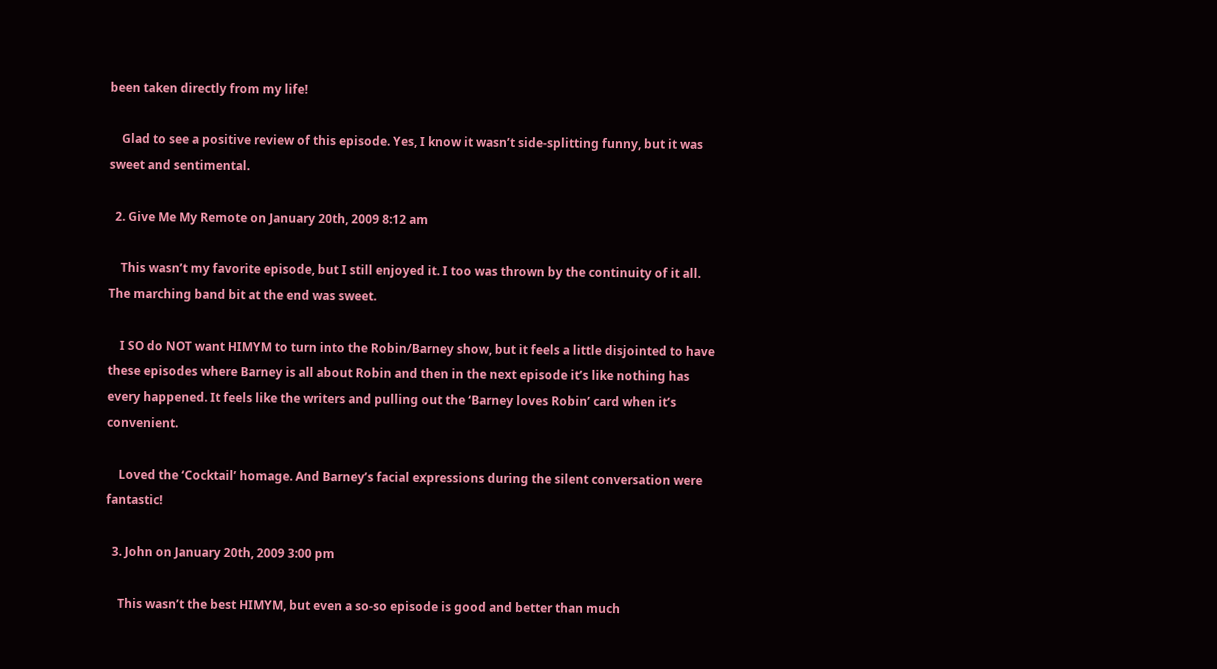been taken directly from my life!

    Glad to see a positive review of this episode. Yes, I know it wasn’t side-splitting funny, but it was sweet and sentimental.

  2. Give Me My Remote on January 20th, 2009 8:12 am

    This wasn’t my favorite episode, but I still enjoyed it. I too was thrown by the continuity of it all. The marching band bit at the end was sweet.

    I SO do NOT want HIMYM to turn into the Robin/Barney show, but it feels a little disjointed to have these episodes where Barney is all about Robin and then in the next episode it’s like nothing has every happened. It feels like the writers and pulling out the ‘Barney loves Robin’ card when it’s convenient.

    Loved the ‘Cocktail’ homage. And Barney’s facial expressions during the silent conversation were fantastic!

  3. John on January 20th, 2009 3:00 pm

    This wasn’t the best HIMYM, but even a so-so episode is good and better than much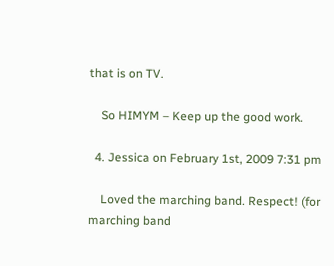that is on TV.

    So HIMYM – Keep up the good work.

  4. Jessica on February 1st, 2009 7:31 pm

    Loved the marching band. Respect! (for marching band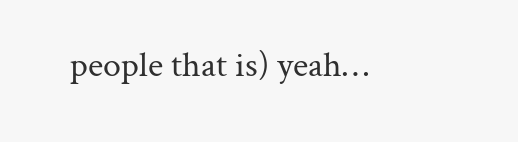people that is) yeah…